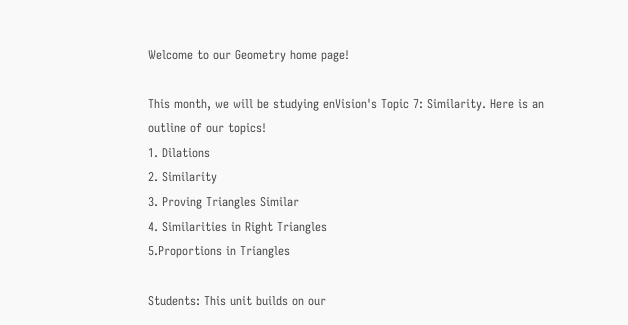Welcome to our Geometry home page!

This month, we will be studying enVision's Topic 7: Similarity. Here is an outline of our topics!
1. Dilations
2. Similarity
3. Proving Triangles Similar
4. Similarities in Right Triangles
5.Proportions in Triangles

Students: This unit builds on our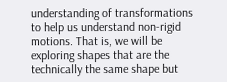understanding of transformations to help us understand non-rigid motions. That is, we will be exploring shapes that are the technically the same shape but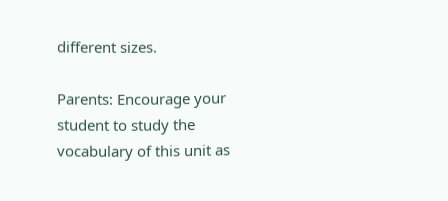different sizes.

Parents: Encourage your student to study the vocabulary of this unit as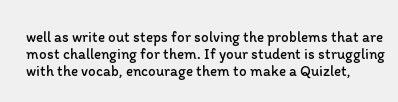well as write out steps for solving the problems that are most challenging for them. If your student is struggling with the vocab, encourage them to make a Quizlet,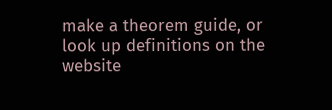make a theorem guide, or look up definitions on the website